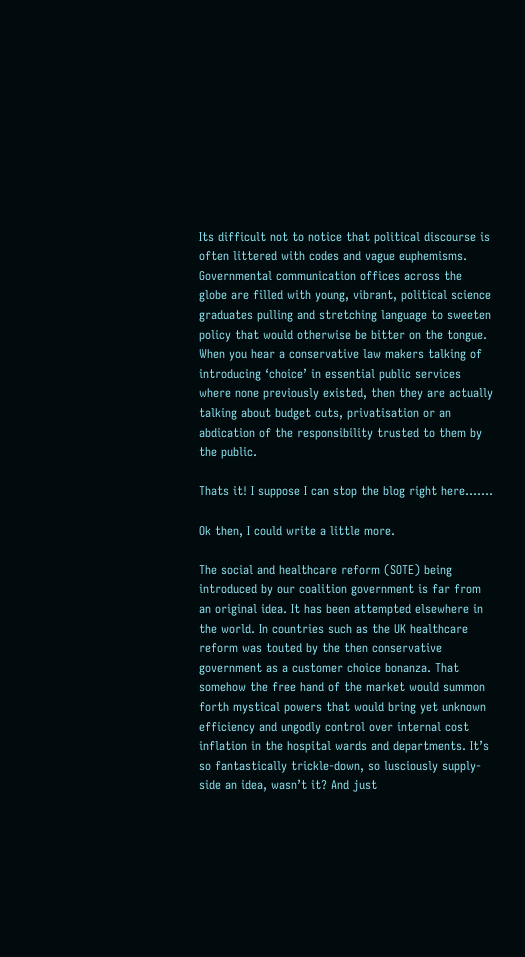Its difficult not to notice that political discourse is often littered with codes and vague euphemisms. Governmental communication offices across the globe are filled with young, vibrant, political science graduates pulling and stretching language to sweeten policy that would otherwise be bitter on the tongue. When you hear a conservative law makers talking of introducing ‘choice’ in essential public services where none previously existed, then they are actually talking about budget cuts, privatisation or an abdication of the responsibility trusted to them by the public.

Thats it! I suppose I can stop the blog right here…….

Ok then, I could write a little more.

The social and healthcare reform (SOTE) being introduced by our coalition government is far from an original idea. It has been attempted elsewhere in the world. In countries such as the UK healthcare reform was touted by the then conservative government as a customer choice bonanza. That somehow the free hand of the market would summon forth mystical powers that would bring yet unknown efficiency and ungodly control over internal cost inflation in the hospital wards and departments. It’s so fantastically trickle-down, so lusciously supply-side an idea, wasn’t it? And just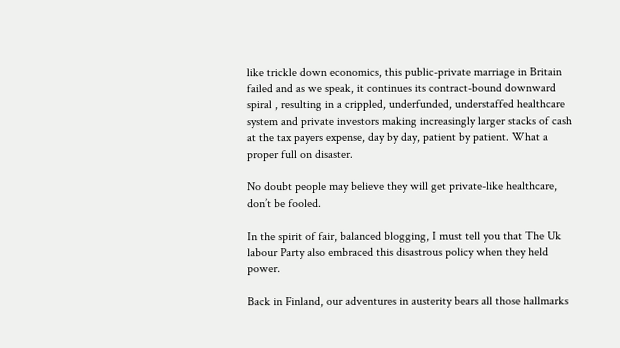like trickle down economics, this public-private marriage in Britain failed and as we speak, it continues its contract-bound downward spiral , resulting in a crippled, underfunded, understaffed healthcare system and private investors making increasingly larger stacks of cash at the tax payers expense, day by day, patient by patient. What a proper full on disaster.

No doubt people may believe they will get private-like healthcare, don’t be fooled.

In the spirit of fair, balanced blogging, I must tell you that The Uk labour Party also embraced this disastrous policy when they held power.

Back in Finland, our adventures in austerity bears all those hallmarks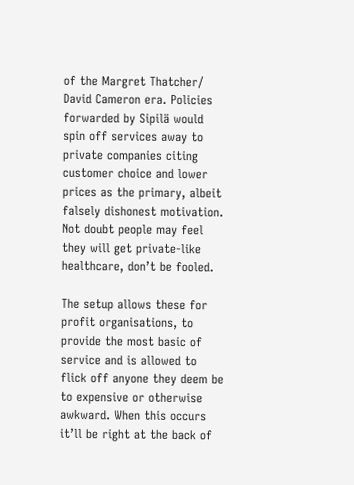of the Margret Thatcher/ David Cameron era. Policies forwarded by Sipilä would spin off services away to private companies citing customer choice and lower prices as the primary, albeit falsely dishonest motivation. Not doubt people may feel they will get private-like healthcare, don’t be fooled.

The setup allows these for profit organisations, to provide the most basic of service and is allowed to flick off anyone they deem be to expensive or otherwise awkward. When this occurs it’ll be right at the back of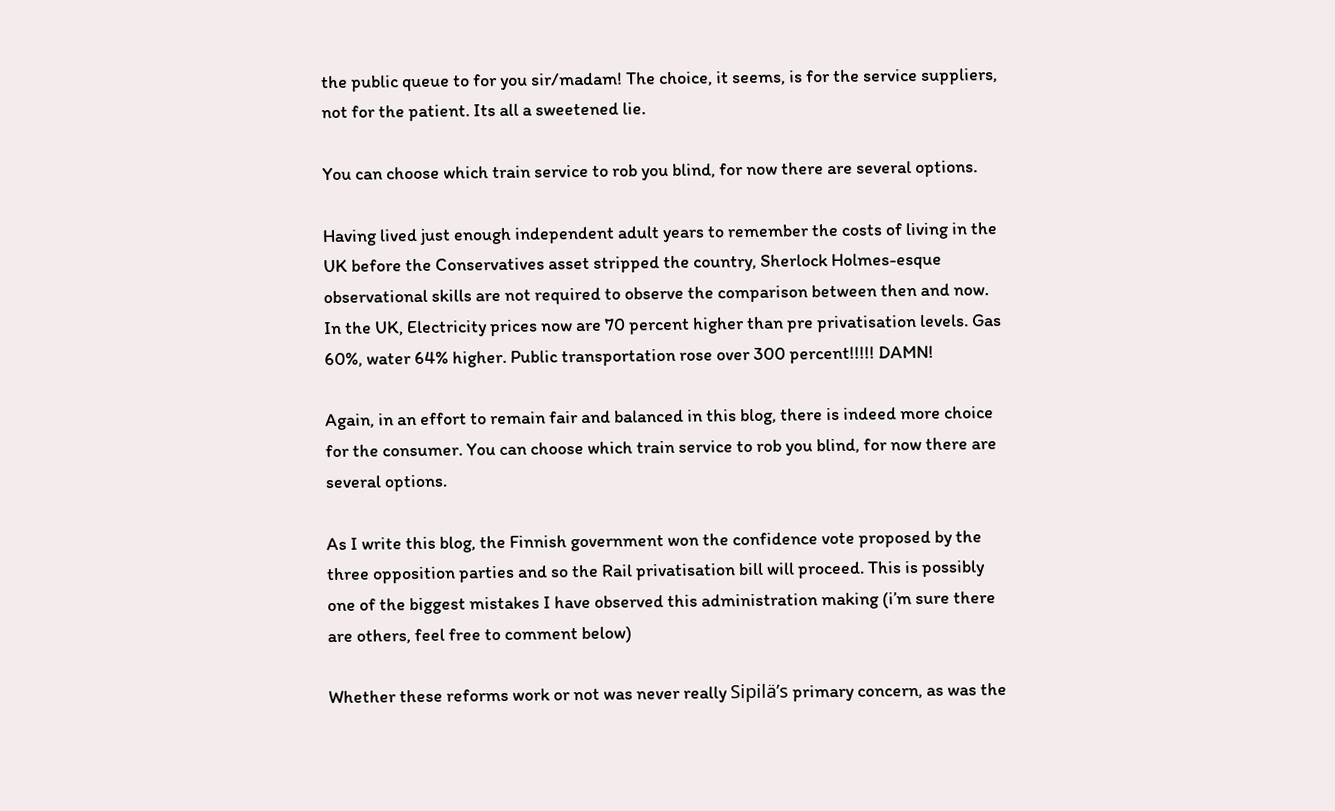the public queue to for you sir/madam! The choice, it seems, is for the service suppliers, not for the patient. Its all a sweetened lie.

You can choose which train service to rob you blind, for now there are several options.

Having lived just enough independent adult years to remember the costs of living in the UK before the Conservatives asset stripped the country, Sherlock Holmes-esque observational skills are not required to observe the comparison between then and now. In the UK, Electricity prices now are 70 percent higher than pre privatisation levels. Gas 60%, water 64% higher. Public transportation rose over 300 percent!!!!! DAMN!

Again, in an effort to remain fair and balanced in this blog, there is indeed more choice for the consumer. You can choose which train service to rob you blind, for now there are several options.

As I write this blog, the Finnish government won the confidence vote proposed by the three opposition parties and so the Rail privatisation bill will proceed. This is possibly one of the biggest mistakes I have observed this administration making (i’m sure there are others, feel free to comment below)

Whether these reforms work or not was never really Sipilä’s primary concern, as was the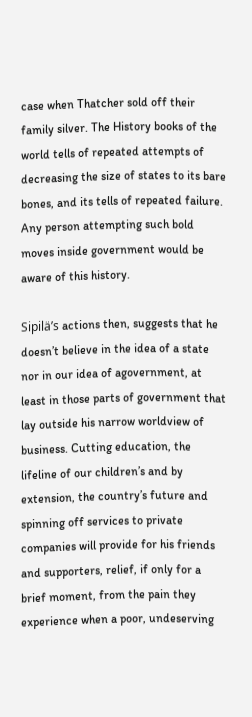case when Thatcher sold off their family silver. The History books of the world tells of repeated attempts of decreasing the size of states to its bare bones, and its tells of repeated failure. Any person attempting such bold moves inside government would be aware of this history.

Sipilä’s actions then, suggests that he doesn’t believe in the idea of a state nor in our idea of agovernment, at least in those parts of government that lay outside his narrow worldview of business. Cutting education, the lifeline of our children’s and by extension, the country’s future and spinning off services to private companies will provide for his friends and supporters, relief, if only for a brief moment, from the pain they experience when a poor, undeserving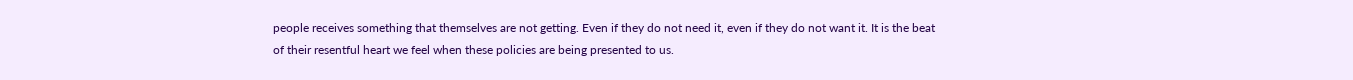people receives something that themselves are not getting. Even if they do not need it, even if they do not want it. It is the beat of their resentful heart we feel when these policies are being presented to us.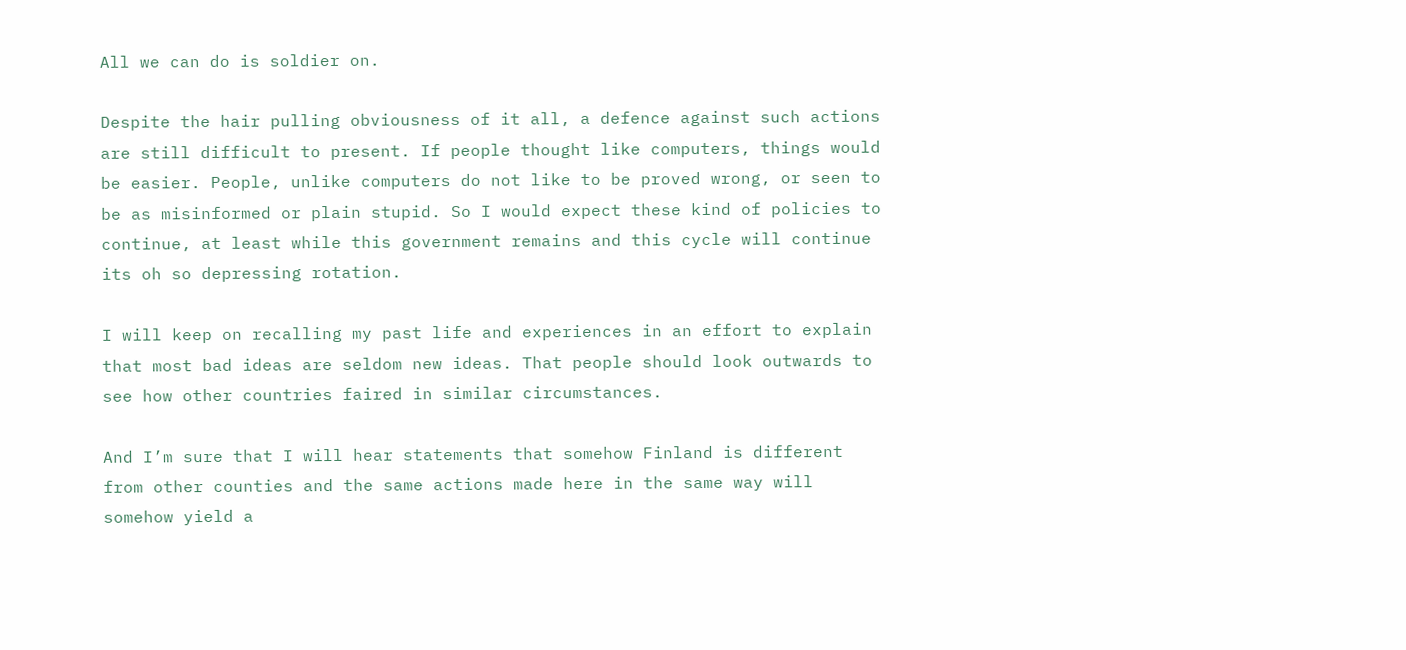All we can do is soldier on.

Despite the hair pulling obviousness of it all, a defence against such actions are still difficult to present. If people thought like computers, things would be easier. People, unlike computers do not like to be proved wrong, or seen to be as misinformed or plain stupid. So I would expect these kind of policies to continue, at least while this government remains and this cycle will continue its oh so depressing rotation.

I will keep on recalling my past life and experiences in an effort to explain that most bad ideas are seldom new ideas. That people should look outwards to see how other countries faired in similar circumstances.

And I’m sure that I will hear statements that somehow Finland is different from other counties and the same actions made here in the same way will somehow yield a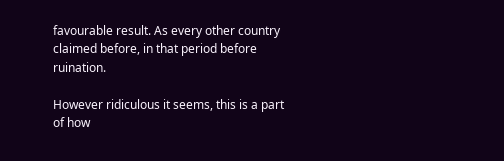favourable result. As every other country claimed before, in that period before ruination.

However ridiculous it seems, this is a part of how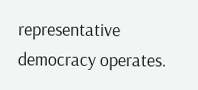representative democracy operates.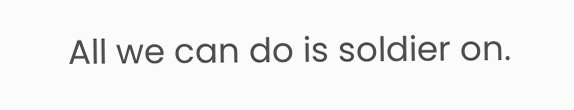All we can do is soldier on.